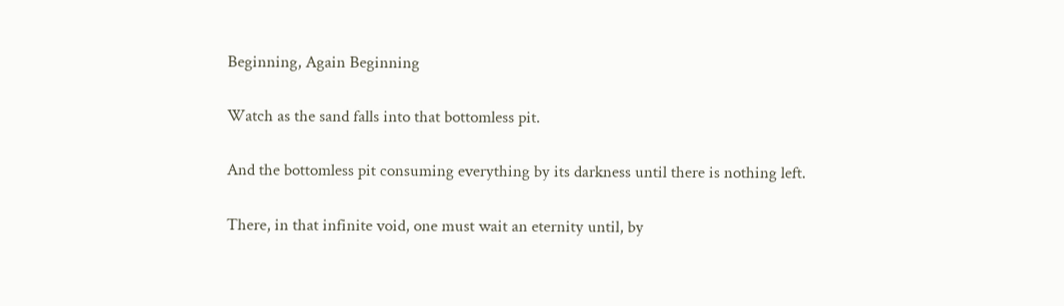Beginning, Again Beginning

Watch as the sand falls into that bottomless pit.

And the bottomless pit consuming everything by its darkness until there is nothing left.

There, in that infinite void, one must wait an eternity until, by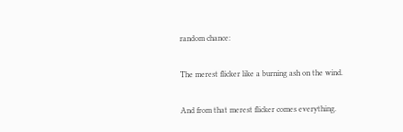random chance:

The merest flicker like a burning ash on the wind.

And from that merest flicker comes everything.